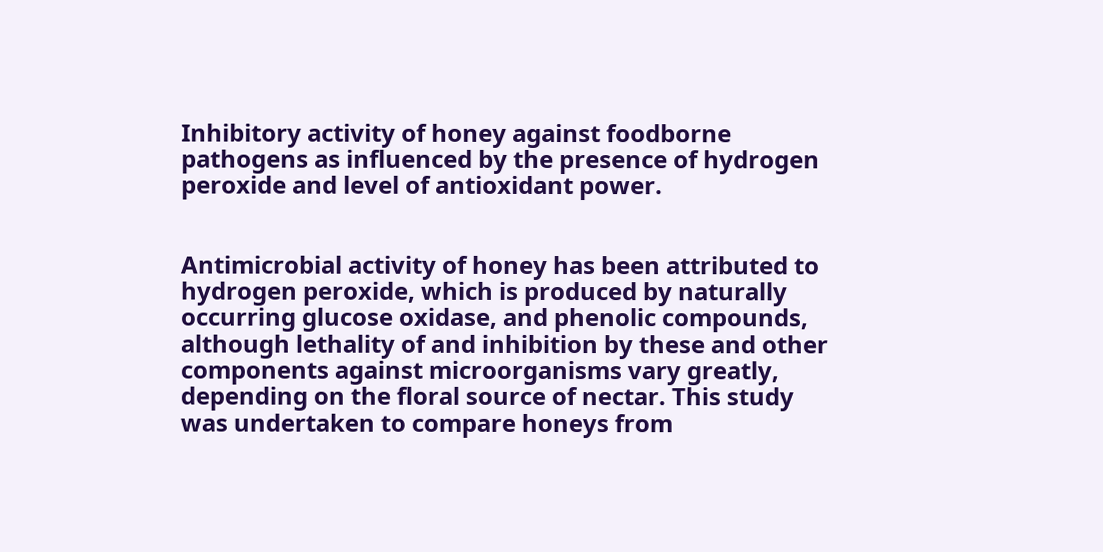Inhibitory activity of honey against foodborne pathogens as influenced by the presence of hydrogen peroxide and level of antioxidant power.


Antimicrobial activity of honey has been attributed to hydrogen peroxide, which is produced by naturally occurring glucose oxidase, and phenolic compounds, although lethality of and inhibition by these and other components against microorganisms vary greatly, depending on the floral source of nectar. This study was undertaken to compare honeys from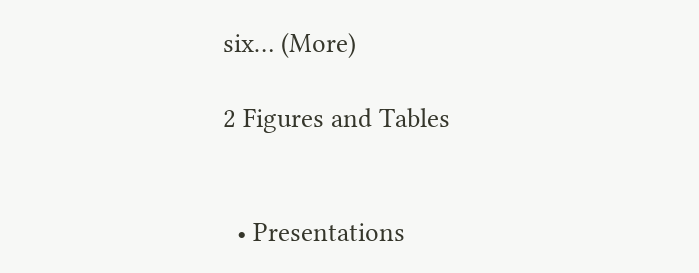six… (More)

2 Figures and Tables


  • Presentations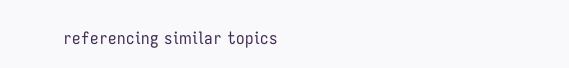referencing similar topics